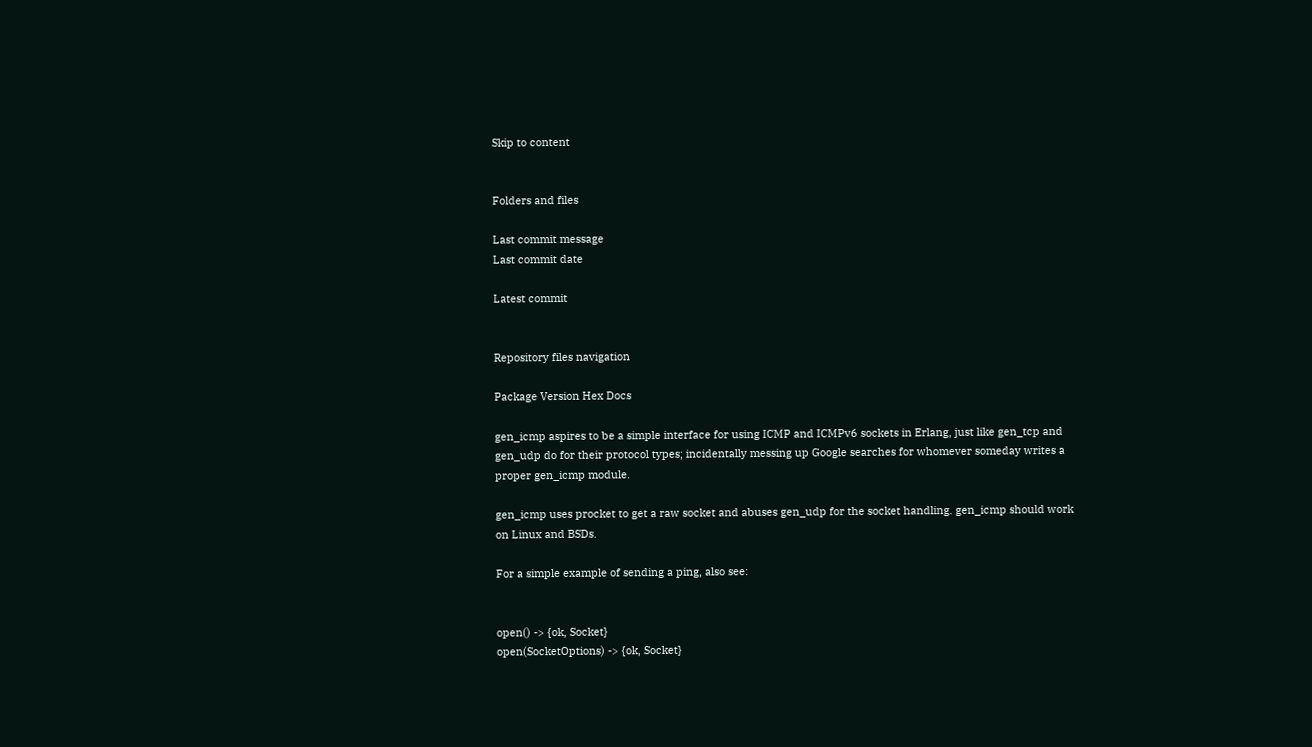Skip to content


Folders and files

Last commit message
Last commit date

Latest commit


Repository files navigation

Package Version Hex Docs

gen_icmp aspires to be a simple interface for using ICMP and ICMPv6 sockets in Erlang, just like gen_tcp and gen_udp do for their protocol types; incidentally messing up Google searches for whomever someday writes a proper gen_icmp module.

gen_icmp uses procket to get a raw socket and abuses gen_udp for the socket handling. gen_icmp should work on Linux and BSDs.

For a simple example of sending a ping, also see:


open() -> {ok, Socket}
open(SocketOptions) -> {ok, Socket}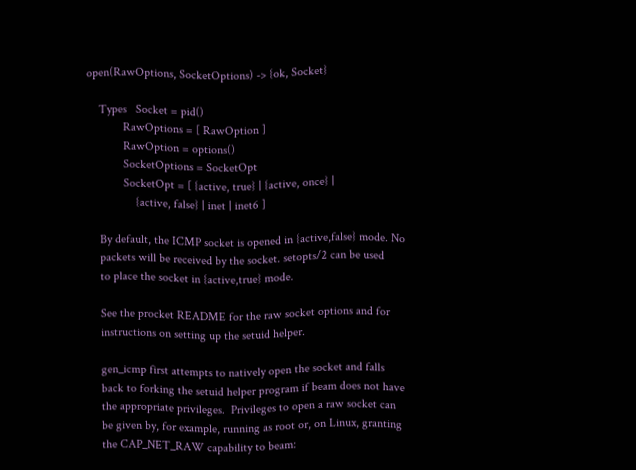open(RawOptions, SocketOptions) -> {ok, Socket}

    Types   Socket = pid()
            RawOptions = [ RawOption ]
            RawOption = options()
            SocketOptions = SocketOpt
            SocketOpt = [ {active, true} | {active, once} |
                {active, false} | inet | inet6 ]

    By default, the ICMP socket is opened in {active,false} mode. No
    packets will be received by the socket. setopts/2 can be used
    to place the socket in {active,true} mode.

    See the procket README for the raw socket options and for
    instructions on setting up the setuid helper.

    gen_icmp first attempts to natively open the socket and falls
    back to forking the setuid helper program if beam does not have
    the appropriate privileges.  Privileges to open a raw socket can
    be given by, for example, running as root or, on Linux, granting
    the CAP_NET_RAW capability to beam: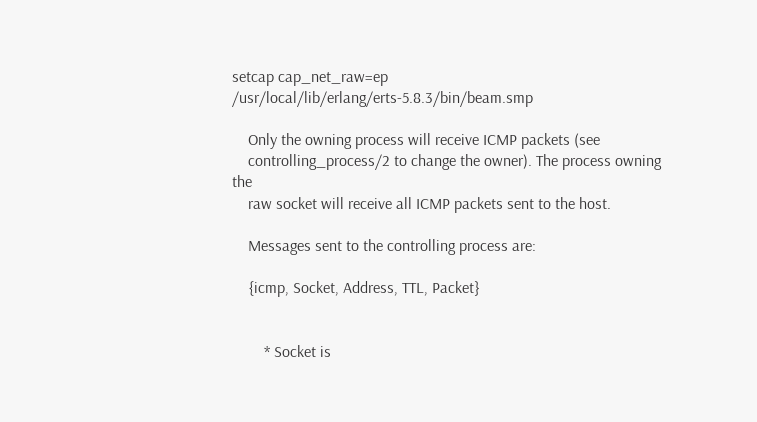setcap cap_net_raw=ep /usr/local/lib/erlang/erts-5.8.3/bin/beam.smp

    Only the owning process will receive ICMP packets (see
    controlling_process/2 to change the owner). The process owning the
    raw socket will receive all ICMP packets sent to the host.

    Messages sent to the controlling process are:

    {icmp, Socket, Address, TTL, Packet}


        * Socket is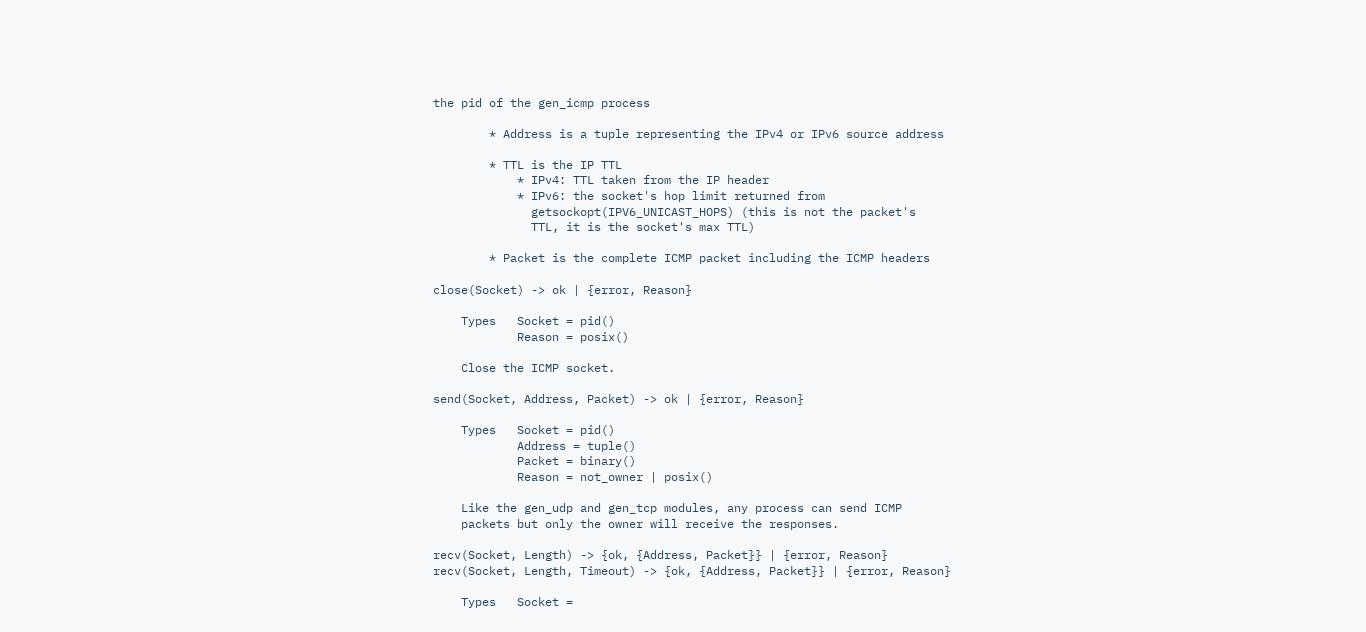the pid of the gen_icmp process

        * Address is a tuple representing the IPv4 or IPv6 source address

        * TTL is the IP TTL
            * IPv4: TTL taken from the IP header
            * IPv6: the socket's hop limit returned from
              getsockopt(IPV6_UNICAST_HOPS) (this is not the packet's
              TTL, it is the socket's max TTL)

        * Packet is the complete ICMP packet including the ICMP headers

close(Socket) -> ok | {error, Reason}

    Types   Socket = pid()
            Reason = posix()

    Close the ICMP socket.

send(Socket, Address, Packet) -> ok | {error, Reason}

    Types   Socket = pid()
            Address = tuple()
            Packet = binary()
            Reason = not_owner | posix()

    Like the gen_udp and gen_tcp modules, any process can send ICMP
    packets but only the owner will receive the responses.

recv(Socket, Length) -> {ok, {Address, Packet}} | {error, Reason}
recv(Socket, Length, Timeout) -> {ok, {Address, Packet}} | {error, Reason}

    Types   Socket =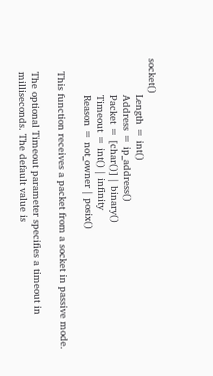socket()
            Length = int()
            Address = ip_address()
            Packet = [char()] | binary()
            Timeout = int() | infinity
            Reason = not_owner | posix()

    This function receives a packet from a socket in passive mode.

    The optional Timeout parameter specifies a timeout in
    milliseconds. The default value is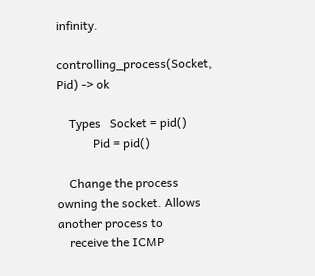infinity.

controlling_process(Socket, Pid) -> ok

    Types   Socket = pid()
            Pid = pid()

    Change the process owning the socket. Allows another process to
    receive the ICMP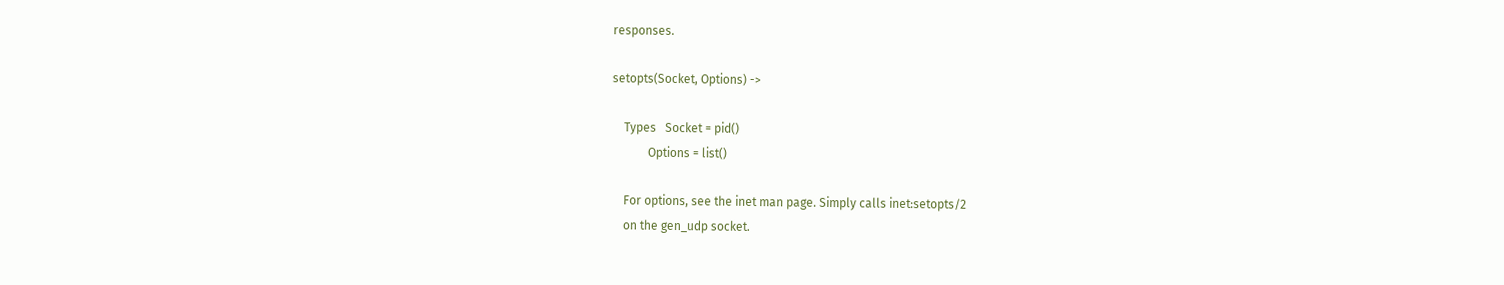responses.

setopts(Socket, Options) ->

    Types   Socket = pid()
            Options = list()

    For options, see the inet man page. Simply calls inet:setopts/2
    on the gen_udp socket.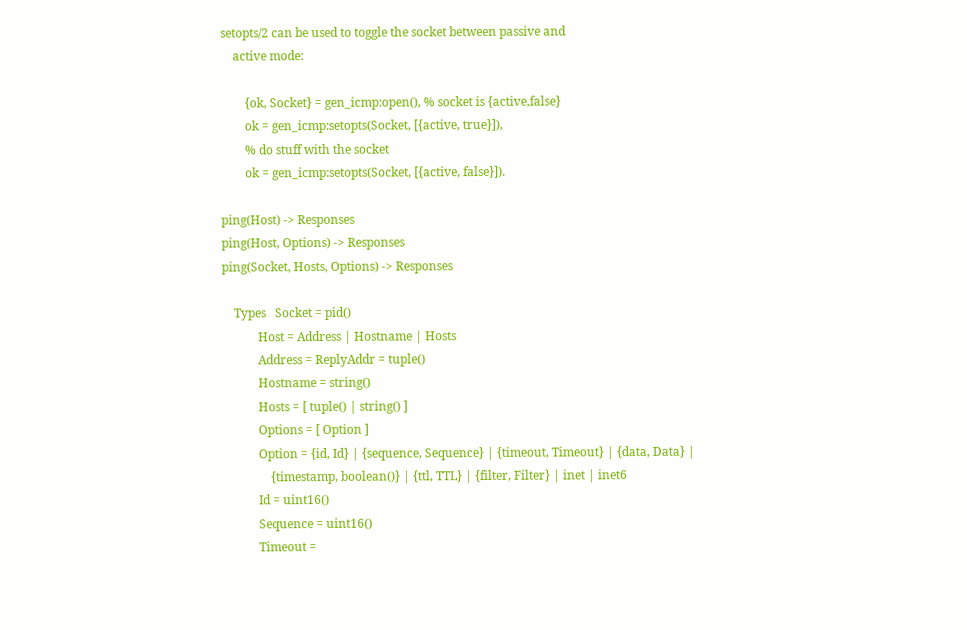setopts/2 can be used to toggle the socket between passive and
    active mode:

        {ok, Socket} = gen_icmp:open(), % socket is {active,false}
        ok = gen_icmp:setopts(Socket, [{active, true}]),
        % do stuff with the socket
        ok = gen_icmp:setopts(Socket, [{active, false}]).

ping(Host) -> Responses
ping(Host, Options) -> Responses
ping(Socket, Hosts, Options) -> Responses

    Types   Socket = pid()
            Host = Address | Hostname | Hosts
            Address = ReplyAddr = tuple()
            Hostname = string()
            Hosts = [ tuple() | string() ]
            Options = [ Option ]
            Option = {id, Id} | {sequence, Sequence} | {timeout, Timeout} | {data, Data} |
                {timestamp, boolean()} | {ttl, TTL} | {filter, Filter} | inet | inet6
            Id = uint16()
            Sequence = uint16()
            Timeout =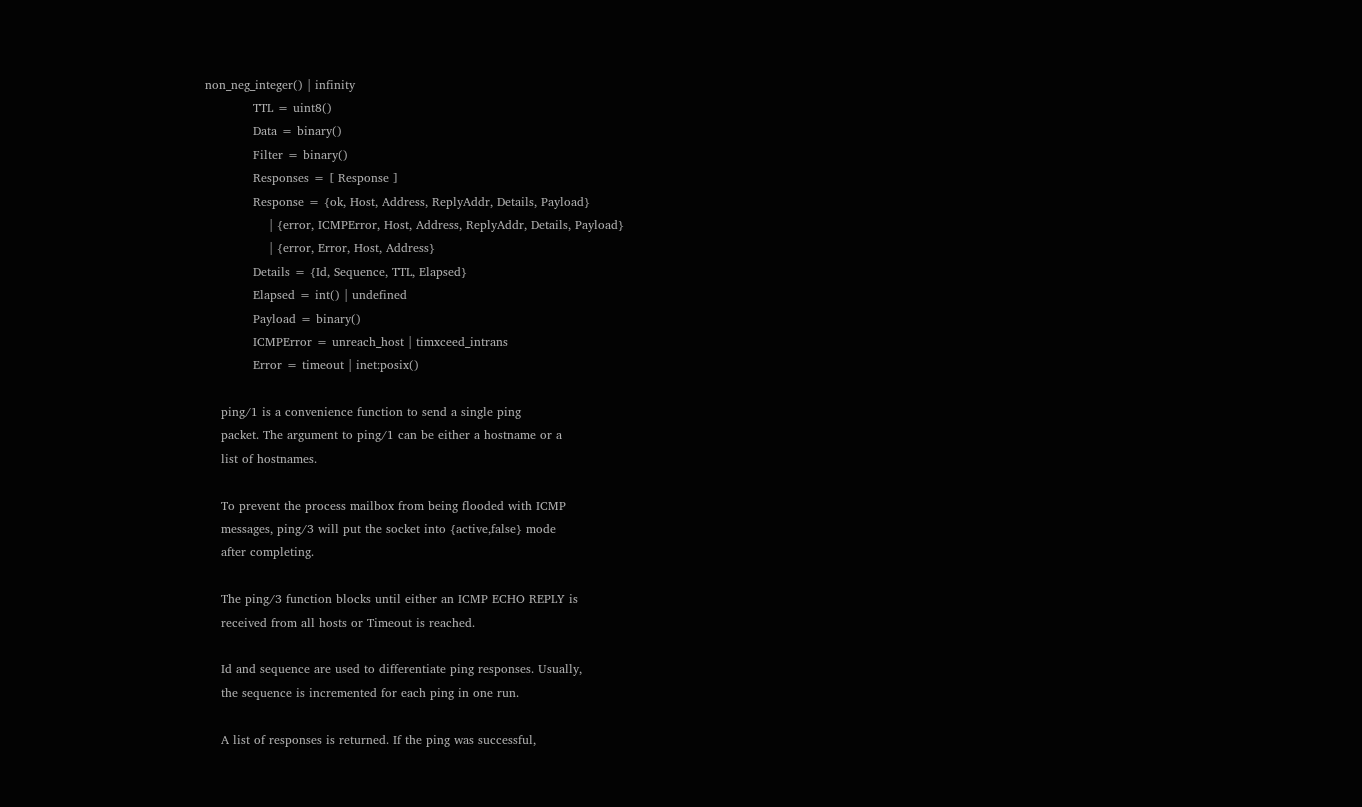non_neg_integer() | infinity
            TTL = uint8()
            Data = binary()
            Filter = binary()
            Responses = [ Response ]
            Response = {ok, Host, Address, ReplyAddr, Details, Payload}
                | {error, ICMPError, Host, Address, ReplyAddr, Details, Payload}
                | {error, Error, Host, Address}
            Details = {Id, Sequence, TTL, Elapsed}
            Elapsed = int() | undefined
            Payload = binary()
            ICMPError = unreach_host | timxceed_intrans
            Error = timeout | inet:posix()

    ping/1 is a convenience function to send a single ping
    packet. The argument to ping/1 can be either a hostname or a
    list of hostnames.

    To prevent the process mailbox from being flooded with ICMP
    messages, ping/3 will put the socket into {active,false} mode
    after completing.

    The ping/3 function blocks until either an ICMP ECHO REPLY is
    received from all hosts or Timeout is reached.

    Id and sequence are used to differentiate ping responses. Usually,
    the sequence is incremented for each ping in one run.

    A list of responses is returned. If the ping was successful,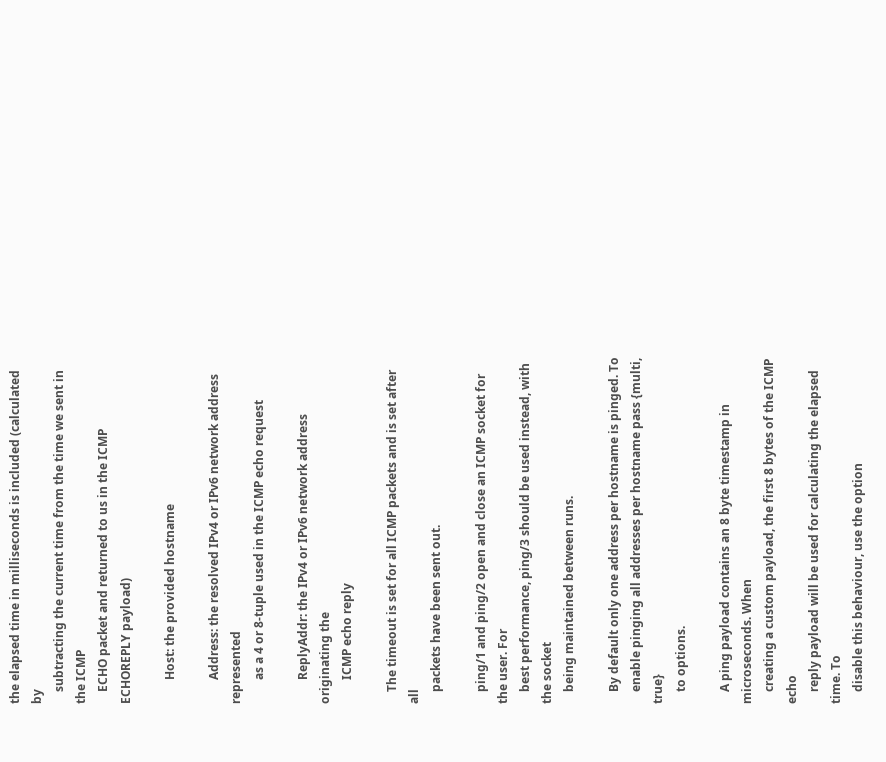the elapsed time in milliseconds is included (calculated by
    subtracting the current time from the time we sent in the ICMP
    ECHO packet and returned to us in the ICMP ECHOREPLY payload)

        Host: the provided hostname

        Address: the resolved IPv4 or IPv6 network address represented
        as a 4 or 8-tuple used in the ICMP echo request

        ReplyAddr: the IPv4 or IPv6 network address originating the
        ICMP echo reply

    The timeout is set for all ICMP packets and is set after all
    packets have been sent out.

    ping/1 and ping/2 open and close an ICMP socket for the user. For
    best performance, ping/3 should be used instead, with the socket
    being maintained between runs.

    By default only one address per hostname is pinged. To
    enable pinging all addresses per hostname pass {multi, true}
    to options.

    A ping payload contains an 8 byte timestamp in microseconds. When
    creating a custom payload, the first 8 bytes of the ICMP echo
    reply payload will be used for calculating the elapsed time. To
    disable this behaviour, use the option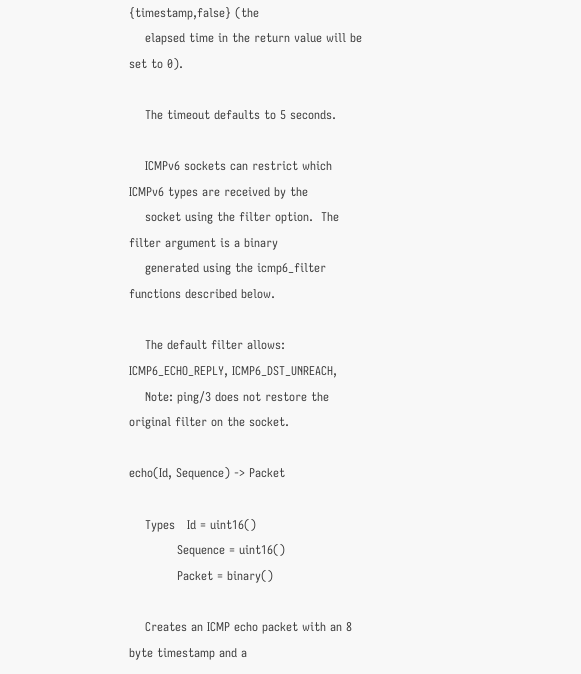{timestamp,false} (the
    elapsed time in the return value will be set to 0).

    The timeout defaults to 5 seconds.

    ICMPv6 sockets can restrict which ICMPv6 types are received by the
    socket using the filter option.  The filter argument is a binary
    generated using the icmp6_filter functions described below.

    The default filter allows: ICMP6_ECHO_REPLY, ICMP6_DST_UNREACH,
    Note: ping/3 does not restore the original filter on the socket.

echo(Id, Sequence) -> Packet

    Types   Id = uint16()
            Sequence = uint16()
            Packet = binary()

    Creates an ICMP echo packet with an 8 byte timestamp and a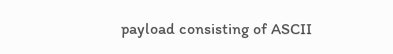payload consisting of ASCII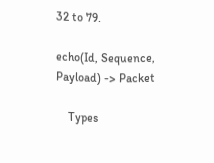32 to 79.

echo(Id, Sequence, Payload) -> Packet

    Types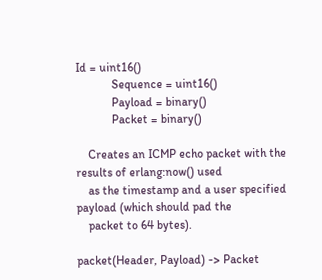Id = uint16()
            Sequence = uint16()
            Payload = binary()
            Packet = binary()

    Creates an ICMP echo packet with the results of erlang:now() used
    as the timestamp and a user specified payload (which should pad the
    packet to 64 bytes).

packet(Header, Payload) -> Packet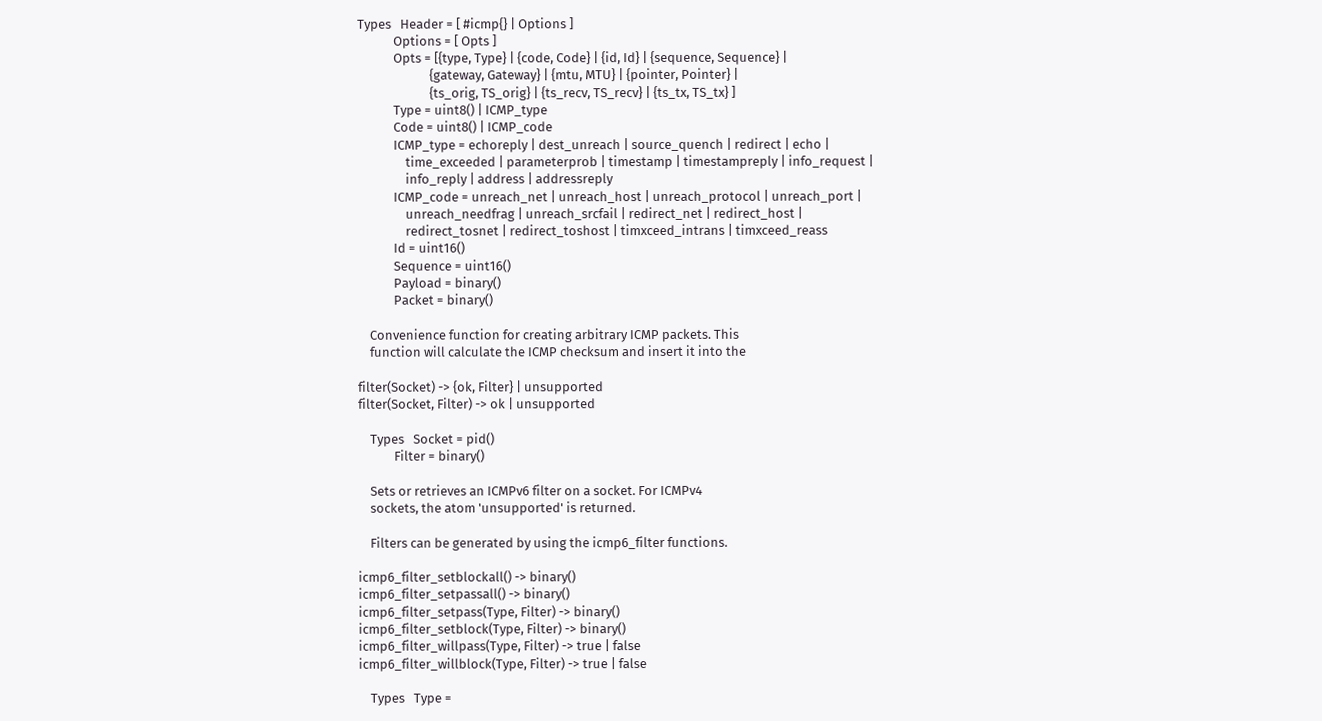Types   Header = [ #icmp{} | Options ]
            Options = [ Opts ]
            Opts = [{type, Type} | {code, Code} | {id, Id} | {sequence, Sequence} |
                        {gateway, Gateway} | {mtu, MTU} | {pointer, Pointer} |
                        {ts_orig, TS_orig} | {ts_recv, TS_recv} | {ts_tx, TS_tx} ]
            Type = uint8() | ICMP_type
            Code = uint8() | ICMP_code
            ICMP_type = echoreply | dest_unreach | source_quench | redirect | echo |
                time_exceeded | parameterprob | timestamp | timestampreply | info_request |
                info_reply | address | addressreply
            ICMP_code = unreach_net | unreach_host | unreach_protocol | unreach_port |
                unreach_needfrag | unreach_srcfail | redirect_net | redirect_host |
                redirect_tosnet | redirect_toshost | timxceed_intrans | timxceed_reass
            Id = uint16()
            Sequence = uint16()
            Payload = binary()
            Packet = binary()

    Convenience function for creating arbitrary ICMP packets. This
    function will calculate the ICMP checksum and insert it into the

filter(Socket) -> {ok, Filter} | unsupported
filter(Socket, Filter) -> ok | unsupported

    Types   Socket = pid()
            Filter = binary()

    Sets or retrieves an ICMPv6 filter on a socket. For ICMPv4
    sockets, the atom 'unsupported' is returned.

    Filters can be generated by using the icmp6_filter functions.

icmp6_filter_setblockall() -> binary()
icmp6_filter_setpassall() -> binary()
icmp6_filter_setpass(Type, Filter) -> binary()
icmp6_filter_setblock(Type, Filter) -> binary()
icmp6_filter_willpass(Type, Filter) -> true | false
icmp6_filter_willblock(Type, Filter) -> true | false

    Types   Type =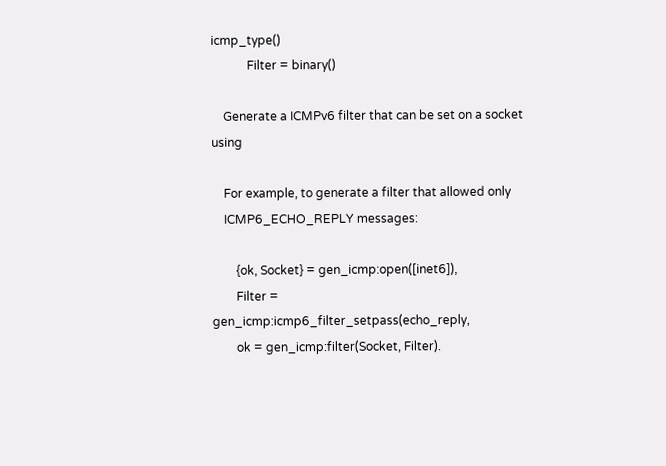icmp_type()
            Filter = binary()

    Generate a ICMPv6 filter that can be set on a socket using

    For example, to generate a filter that allowed only
    ICMP6_ECHO_REPLY messages:

        {ok, Socket} = gen_icmp:open([inet6]),
        Filter = gen_icmp:icmp6_filter_setpass(echo_reply,
        ok = gen_icmp:filter(Socket, Filter).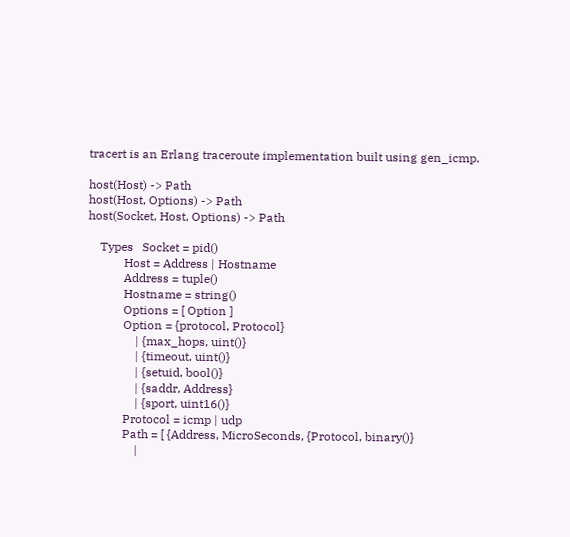tracert is an Erlang traceroute implementation built using gen_icmp.

host(Host) -> Path
host(Host, Options) -> Path
host(Socket, Host, Options) -> Path

    Types   Socket = pid()
            Host = Address | Hostname
            Address = tuple()
            Hostname = string()
            Options = [ Option ]
            Option = {protocol, Protocol}
                | {max_hops, uint()}
                | {timeout, uint()}
                | {setuid, bool()}
                | {saddr, Address}
                | {sport, uint16()}
            Protocol = icmp | udp
            Path = [ {Address, MicroSeconds, {Protocol, binary()}
                |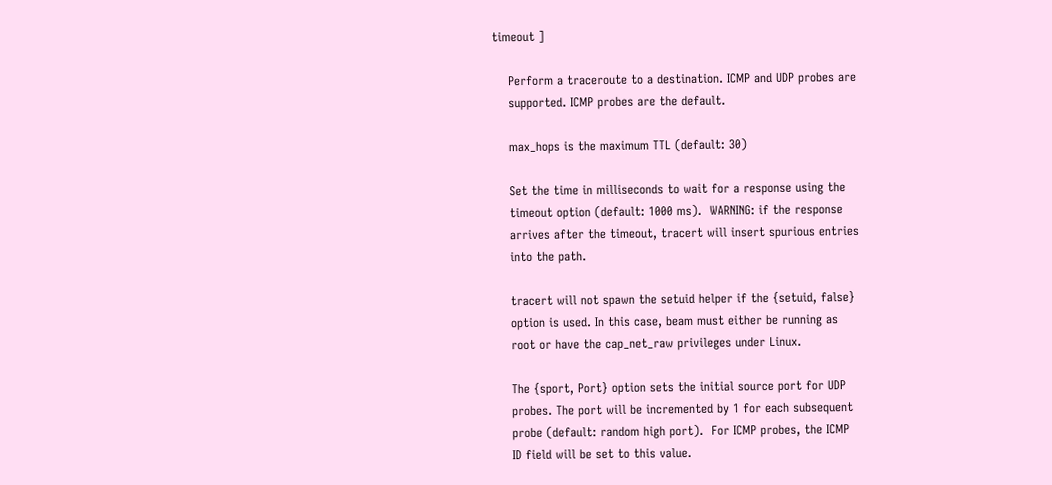timeout ]

    Perform a traceroute to a destination. ICMP and UDP probes are
    supported. ICMP probes are the default.

    max_hops is the maximum TTL (default: 30)

    Set the time in milliseconds to wait for a response using the
    timeout option (default: 1000 ms).  WARNING: if the response
    arrives after the timeout, tracert will insert spurious entries
    into the path.

    tracert will not spawn the setuid helper if the {setuid, false}
    option is used. In this case, beam must either be running as
    root or have the cap_net_raw privileges under Linux.

    The {sport, Port} option sets the initial source port for UDP
    probes. The port will be incremented by 1 for each subsequent
    probe (default: random high port).  For ICMP probes, the ICMP
    ID field will be set to this value.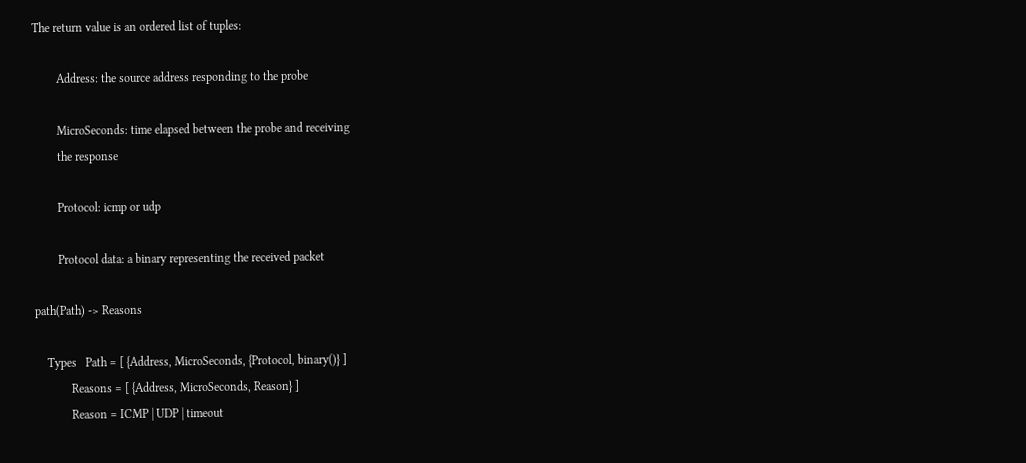The return value is an ordered list of tuples:

        Address: the source address responding to the probe

        MicroSeconds: time elapsed between the probe and receiving
        the response

        Protocol: icmp or udp

        Protocol data: a binary representing the received packet

path(Path) -> Reasons

    Types   Path = [ {Address, MicroSeconds, {Protocol, binary()} ]
            Reasons = [ {Address, MicroSeconds, Reason} ]
            Reason = ICMP | UDP | timeout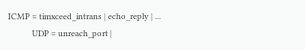ICMP = timxceed_intrans | echo_reply | ...
            UDP = unreach_port |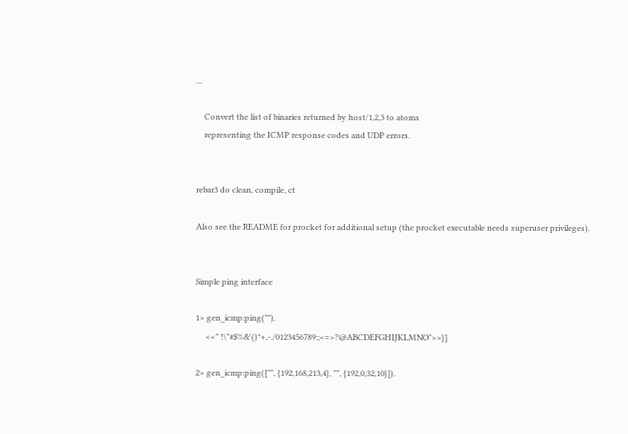...

    Convert the list of binaries returned by host/1,2,3 to atoms
    representing the ICMP response codes and UDP errors.


rebar3 do clean, compile, ct

Also see the README for procket for additional setup (the procket executable needs superuser privileges).


Simple ping interface

1> gen_icmp:ping("").
     <<" !\"#$%&'()*+,-./0123456789:;<=>?@ABCDEFGHIJKLMNO">>}]

2> gen_icmp:ping(["", {192,168,213,4}, "", {192,0,32,10}]).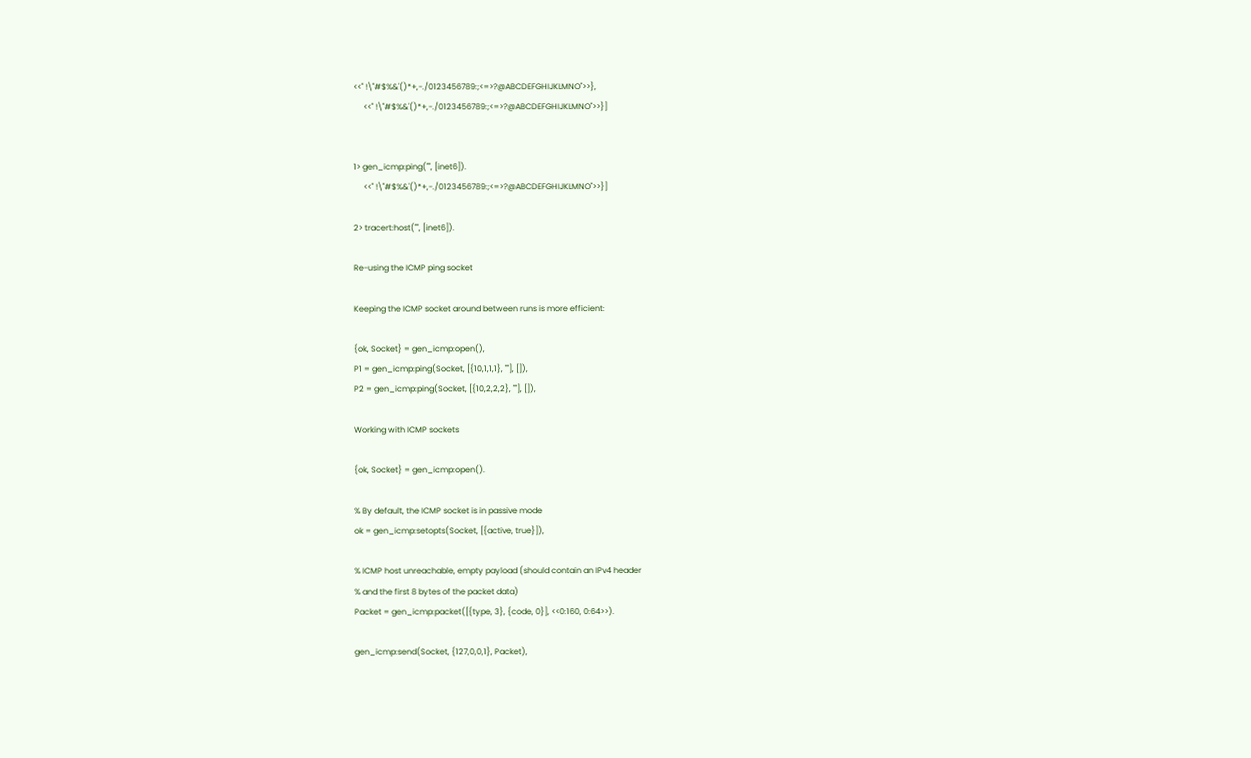<<" !\"#$%&'()*+,-./0123456789:;<=>?@ABCDEFGHIJKLMNO">>},
     <<" !\"#$%&'()*+,-./0123456789:;<=>?@ABCDEFGHIJKLMNO">>}]


1> gen_icmp:ping("", [inet6]).
     <<" !\"#$%&'()*+,-./0123456789:;<=>?@ABCDEFGHIJKLMNO">>}]

2> tracert:host("", [inet6]).

Re-using the ICMP ping socket

Keeping the ICMP socket around between runs is more efficient:

{ok, Socket} = gen_icmp:open(),
P1 = gen_icmp:ping(Socket, [{10,1,1,1}, ""], []),
P2 = gen_icmp:ping(Socket, [{10,2,2,2}, ""], []),

Working with ICMP sockets

{ok, Socket} = gen_icmp:open().

% By default, the ICMP socket is in passive mode
ok = gen_icmp:setopts(Socket, [{active, true}]),

% ICMP host unreachable, empty payload (should contain an IPv4 header
% and the first 8 bytes of the packet data)
Packet = gen_icmp:packet([{type, 3}, {code, 0}], <<0:160, 0:64>>).

gen_icmp:send(Socket, {127,0,0,1}, Packet),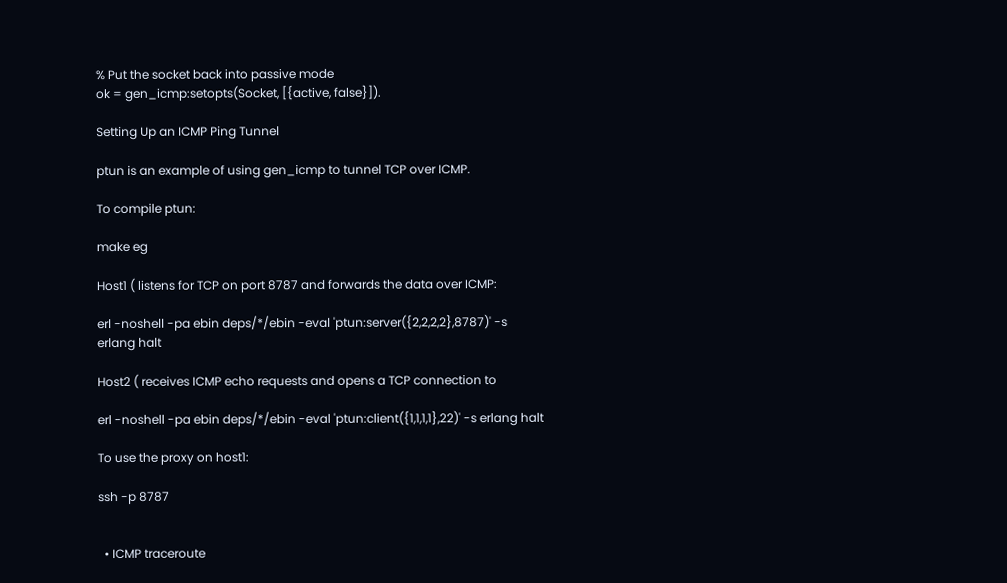% Put the socket back into passive mode
ok = gen_icmp:setopts(Socket, [{active, false}]).

Setting Up an ICMP Ping Tunnel

ptun is an example of using gen_icmp to tunnel TCP over ICMP.

To compile ptun:

make eg

Host1 ( listens for TCP on port 8787 and forwards the data over ICMP:

erl -noshell -pa ebin deps/*/ebin -eval 'ptun:server({2,2,2,2},8787)' -s erlang halt

Host2 ( receives ICMP echo requests and opens a TCP connection to

erl -noshell -pa ebin deps/*/ebin -eval 'ptun:client({1,1,1,1},22)' -s erlang halt

To use the proxy on host1:

ssh -p 8787


  • ICMP traceroute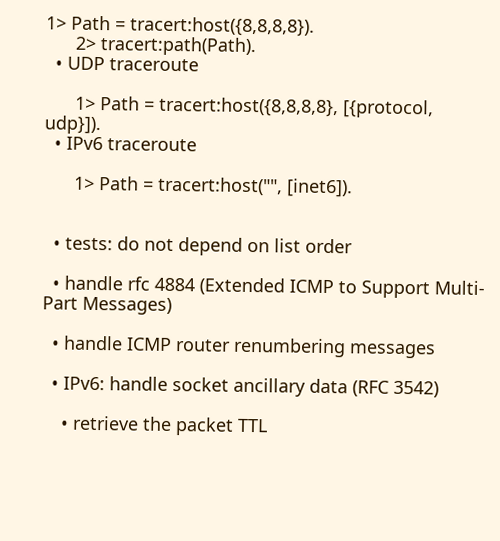1> Path = tracert:host({8,8,8,8}).
      2> tracert:path(Path).
  • UDP traceroute

      1> Path = tracert:host({8,8,8,8}, [{protocol, udp}]).
  • IPv6 traceroute

      1> Path = tracert:host("", [inet6]).


  • tests: do not depend on list order

  • handle rfc 4884 (Extended ICMP to Support Multi-Part Messages)

  • handle ICMP router renumbering messages

  • IPv6: handle socket ancillary data (RFC 3542)

    • retrieve the packet TTL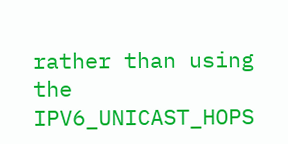rather than using the IPV6_UNICAST_HOPS